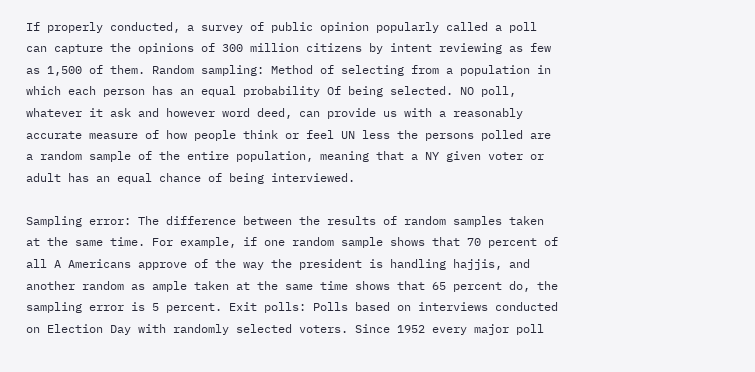If properly conducted, a survey of public opinion popularly called a poll can capture the opinions of 300 million citizens by intent reviewing as few as 1,500 of them. Random sampling: Method of selecting from a population in which each person has an equal probability Of being selected. NO poll, whatever it ask and however word deed, can provide us with a reasonably accurate measure of how people think or feel UN less the persons polled are a random sample of the entire population, meaning that a NY given voter or adult has an equal chance of being interviewed.

Sampling error: The difference between the results of random samples taken at the same time. For example, if one random sample shows that 70 percent of all A Americans approve of the way the president is handling hajjis, and another random as ample taken at the same time shows that 65 percent do, the sampling error is 5 percent. Exit polls: Polls based on interviews conducted on Election Day with randomly selected voters. Since 1952 every major poll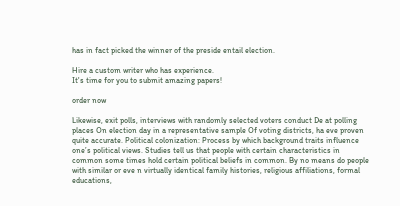has in fact picked the winner of the preside entail election.

Hire a custom writer who has experience.
It's time for you to submit amazing papers!

order now

Likewise, exit polls, interviews with randomly selected voters conduct De at polling places On election day in a representative sample Of voting districts, ha eve proven quite accurate. Political colonization: Process by which background traits influence one’s political views. Studies tell us that people with certain characteristics in common some times hold certain political beliefs in common. By no means do people with similar or eve n virtually identical family histories, religious affiliations, formal educations,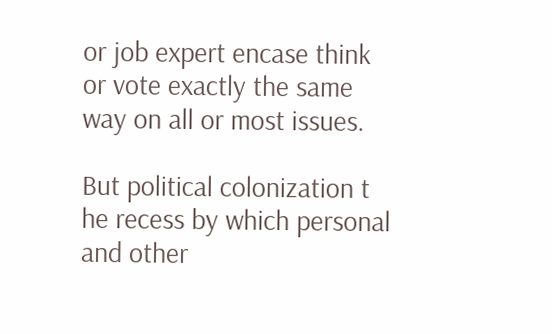or job expert encase think or vote exactly the same way on all or most issues.

But political colonization t he recess by which personal and other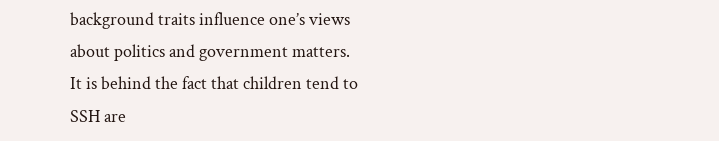background traits influence one’s views about politics and government matters. It is behind the fact that children tend to SSH are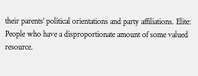their parents’ political orientations and party affiliations. Elite: People who have a disproportionate amount of some valued resource.